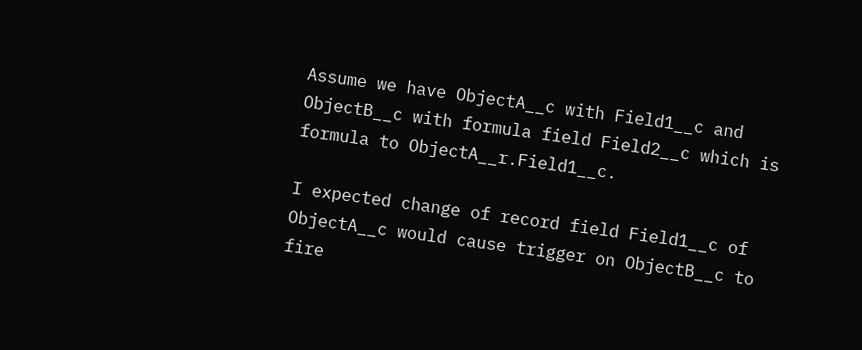Assume we have ObjectA__c with Field1__c and ObjectB__c with formula field Field2__c which is formula to ObjectA__r.Field1__c.

I expected change of record field Field1__c of ObjectA__c would cause trigger on ObjectB__c to fire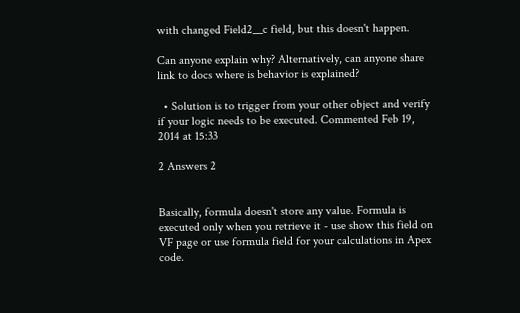with changed Field2__c field, but this doesn't happen.

Can anyone explain why? Alternatively, can anyone share link to docs where is behavior is explained?

  • Solution is to trigger from your other object and verify if your logic needs to be executed. Commented Feb 19, 2014 at 15:33

2 Answers 2


Basically, formula doesn't store any value. Formula is executed only when you retrieve it - use show this field on VF page or use formula field for your calculations in Apex code.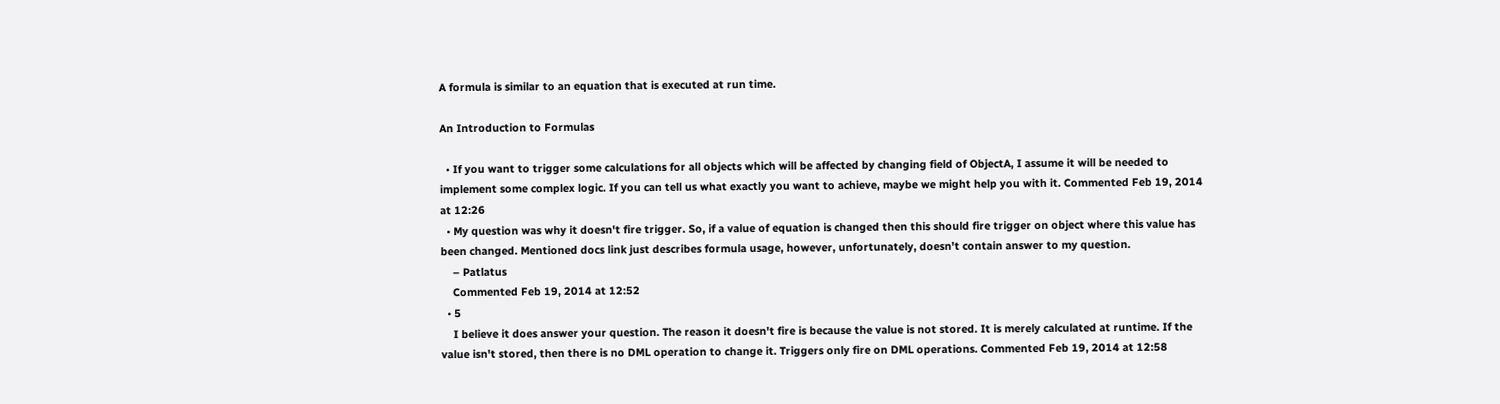A formula is similar to an equation that is executed at run time.

An Introduction to Formulas

  • If you want to trigger some calculations for all objects which will be affected by changing field of ObjectA, I assume it will be needed to implement some complex logic. If you can tell us what exactly you want to achieve, maybe we might help you with it. Commented Feb 19, 2014 at 12:26
  • My question was why it doesn't fire trigger. So, if a value of equation is changed then this should fire trigger on object where this value has been changed. Mentioned docs link just describes formula usage, however, unfortunately, doesn't contain answer to my question.
    – Patlatus
    Commented Feb 19, 2014 at 12:52
  • 5
    I believe it does answer your question. The reason it doesn't fire is because the value is not stored. It is merely calculated at runtime. If the value isn't stored, then there is no DML operation to change it. Triggers only fire on DML operations. Commented Feb 19, 2014 at 12:58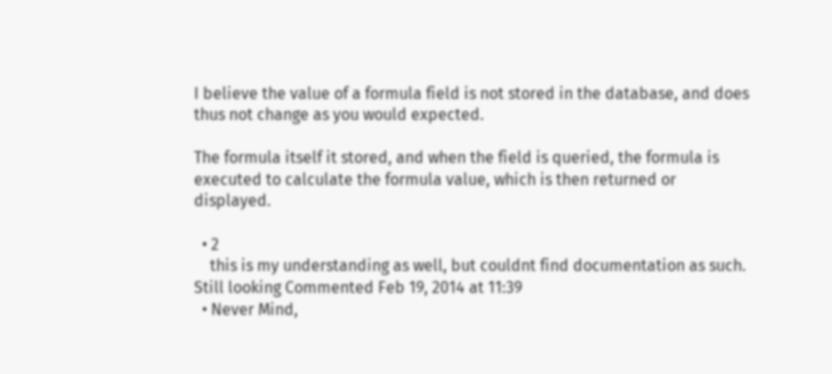I believe the value of a formula field is not stored in the database, and does thus not change as you would expected.

The formula itself it stored, and when the field is queried, the formula is executed to calculate the formula value, which is then returned or displayed.

  • 2
    this is my understanding as well, but couldnt find documentation as such. Still looking Commented Feb 19, 2014 at 11:39
  • Never Mind,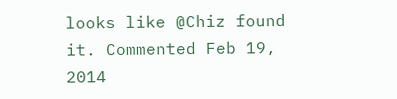looks like @Chiz found it. Commented Feb 19, 2014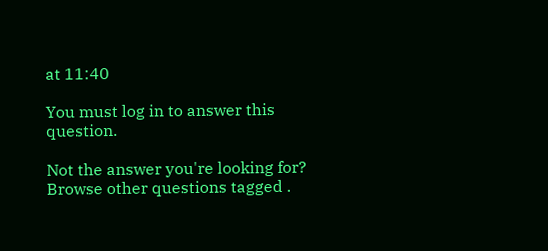at 11:40

You must log in to answer this question.

Not the answer you're looking for? Browse other questions tagged .